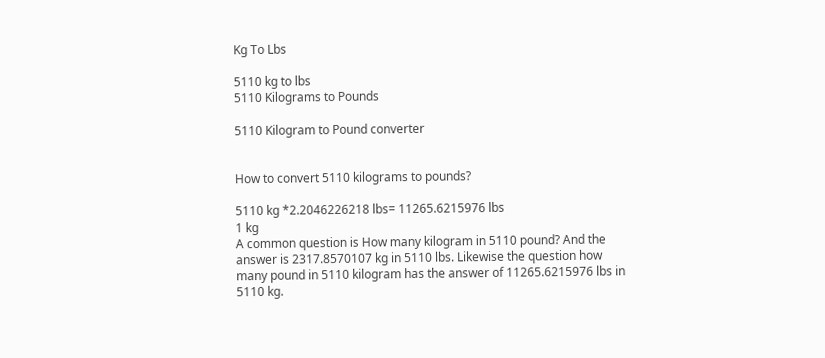Kg To Lbs

5110 kg to lbs
5110 Kilograms to Pounds

5110 Kilogram to Pound converter


How to convert 5110 kilograms to pounds?

5110 kg *2.2046226218 lbs= 11265.6215976 lbs
1 kg
A common question is How many kilogram in 5110 pound? And the answer is 2317.8570107 kg in 5110 lbs. Likewise the question how many pound in 5110 kilogram has the answer of 11265.6215976 lbs in 5110 kg.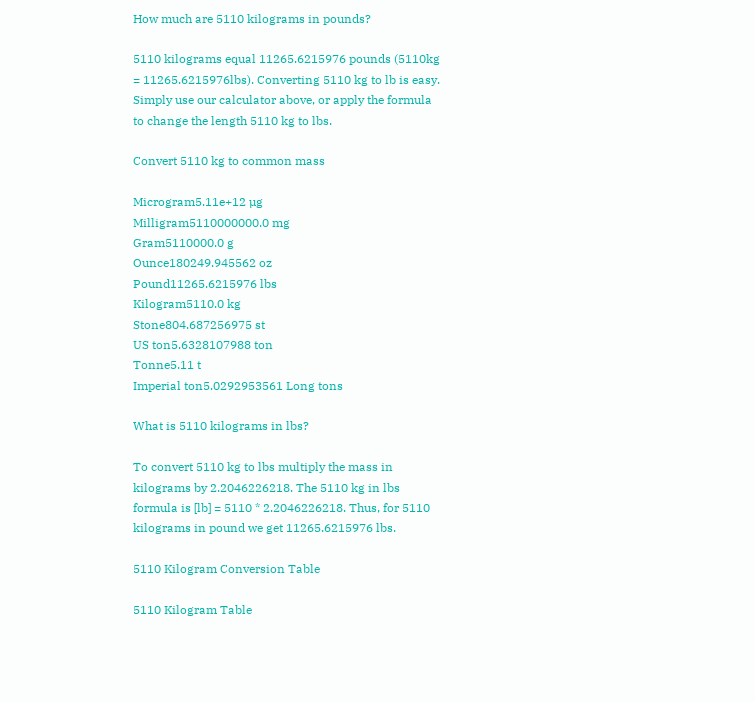How much are 5110 kilograms in pounds?

5110 kilograms equal 11265.6215976 pounds (5110kg = 11265.6215976lbs). Converting 5110 kg to lb is easy. Simply use our calculator above, or apply the formula to change the length 5110 kg to lbs.

Convert 5110 kg to common mass

Microgram5.11e+12 µg
Milligram5110000000.0 mg
Gram5110000.0 g
Ounce180249.945562 oz
Pound11265.6215976 lbs
Kilogram5110.0 kg
Stone804.687256975 st
US ton5.6328107988 ton
Tonne5.11 t
Imperial ton5.0292953561 Long tons

What is 5110 kilograms in lbs?

To convert 5110 kg to lbs multiply the mass in kilograms by 2.2046226218. The 5110 kg in lbs formula is [lb] = 5110 * 2.2046226218. Thus, for 5110 kilograms in pound we get 11265.6215976 lbs.

5110 Kilogram Conversion Table

5110 Kilogram Table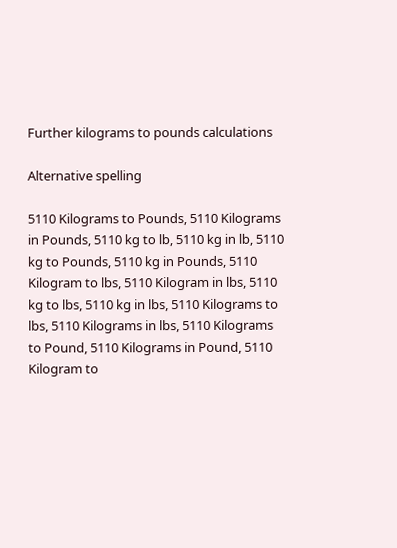Further kilograms to pounds calculations

Alternative spelling

5110 Kilograms to Pounds, 5110 Kilograms in Pounds, 5110 kg to lb, 5110 kg in lb, 5110 kg to Pounds, 5110 kg in Pounds, 5110 Kilogram to lbs, 5110 Kilogram in lbs, 5110 kg to lbs, 5110 kg in lbs, 5110 Kilograms to lbs, 5110 Kilograms in lbs, 5110 Kilograms to Pound, 5110 Kilograms in Pound, 5110 Kilogram to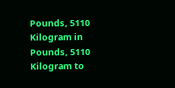Pounds, 5110 Kilogram in Pounds, 5110 Kilogram to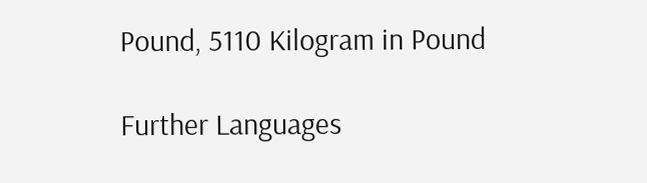Pound, 5110 Kilogram in Pound

Further Languages